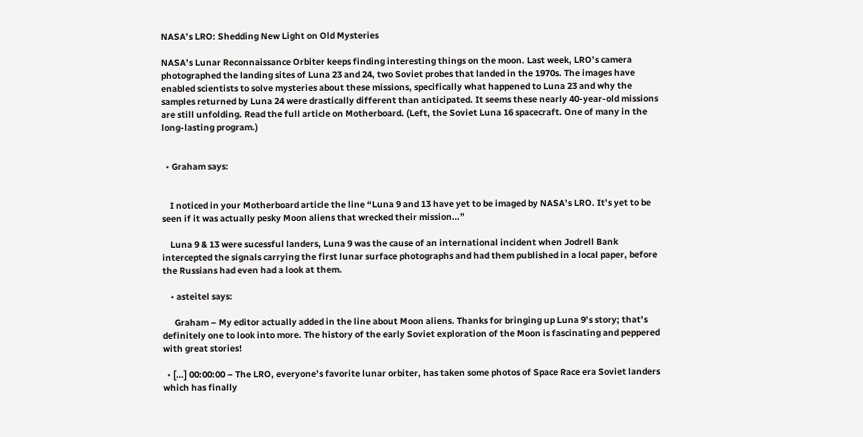NASA’s LRO: Shedding New Light on Old Mysteries

NASA’s Lunar Reconnaissance Orbiter keeps finding interesting things on the moon. Last week, LRO’s camera photographed the landing sites of Luna 23 and 24, two Soviet probes that landed in the 1970s. The images have enabled scientists to solve mysteries about these missions, specifically what happened to Luna 23 and why the samples returned by Luna 24 were drastically different than anticipated. It seems these nearly 40-year-old missions are still unfolding. Read the full article on Motherboard. (Left, the Soviet Luna 16 spacecraft. One of many in the long-lasting program.)


  • Graham says:


    I noticed in your Motherboard article the line “Luna 9 and 13 have yet to be imaged by NASA’s LRO. It’s yet to be seen if it was actually pesky Moon aliens that wrecked their mission…”

    Luna 9 & 13 were sucessful landers, Luna 9 was the cause of an international incident when Jodrell Bank intercepted the signals carrying the first lunar surface photographs and had them published in a local paper, before the Russians had even had a look at them.

    • asteitel says:

      Graham – My editor actually added in the line about Moon aliens. Thanks for bringing up Luna 9’s story; that’s definitely one to look into more. The history of the early Soviet exploration of the Moon is fascinating and peppered with great stories!

  • […] 00:00:00 – The LRO, everyone’s favorite lunar orbiter, has taken some photos of Space Race era Soviet landers which has finally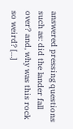answered pressing questions such as: did the lander fall over? and, why was this rock so weird? […]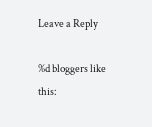Leave a Reply

%d bloggers like this: